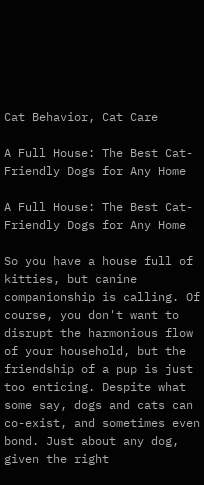Cat Behavior, Cat Care

A Full House: The Best Cat-Friendly Dogs for Any Home

A Full House: The Best Cat-Friendly Dogs for Any Home

So you have a house full of kitties, but canine companionship is calling. Of course, you don't want to disrupt the harmonious flow of your household, but the friendship of a pup is just too enticing. Despite what some say, dogs and cats can co-exist, and sometimes even bond. Just about any dog, given the right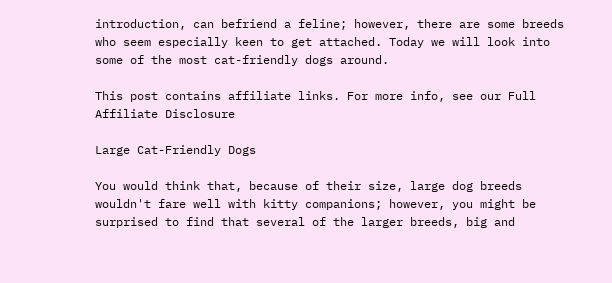introduction, can befriend a feline; however, there are some breeds who seem especially keen to get attached. Today we will look into some of the most cat-friendly dogs around.

This post contains affiliate links. For more info, see our Full Affiliate Disclosure

Large Cat-Friendly Dogs

You would think that, because of their size, large dog breeds wouldn't fare well with kitty companions; however, you might be surprised to find that several of the larger breeds, big and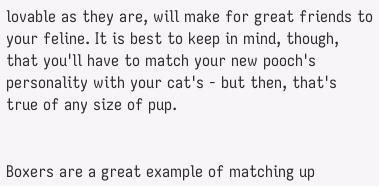lovable as they are, will make for great friends to your feline. It is best to keep in mind, though, that you'll have to match your new pooch's personality with your cat's - but then, that's true of any size of pup.


Boxers are a great example of matching up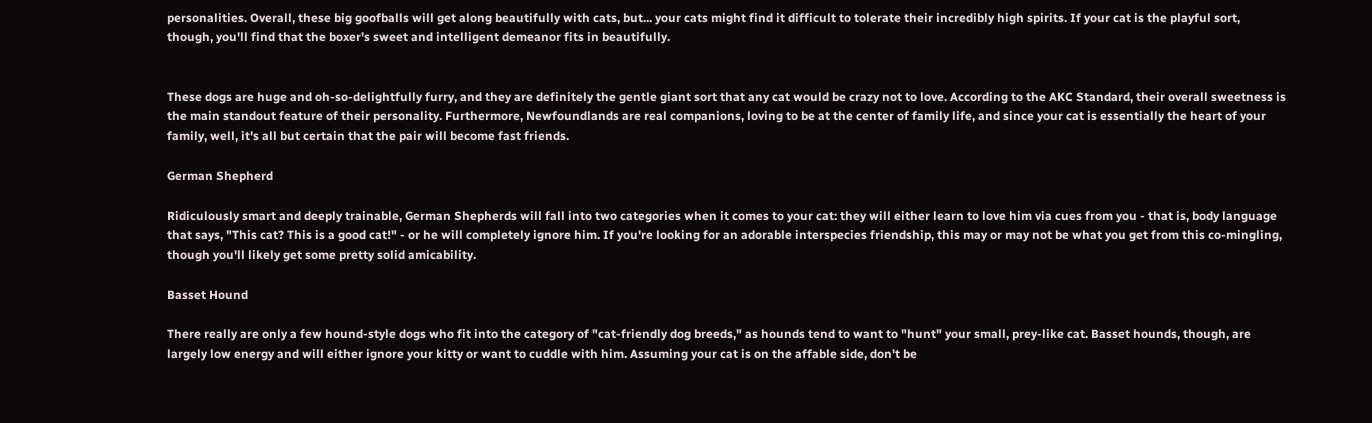personalities. Overall, these big goofballs will get along beautifully with cats, but... your cats might find it difficult to tolerate their incredibly high spirits. If your cat is the playful sort, though, you'll find that the boxer's sweet and intelligent demeanor fits in beautifully.


These dogs are huge and oh-so-delightfully furry, and they are definitely the gentle giant sort that any cat would be crazy not to love. According to the AKC Standard, their overall sweetness is the main standout feature of their personality. Furthermore, Newfoundlands are real companions, loving to be at the center of family life, and since your cat is essentially the heart of your family, well, it's all but certain that the pair will become fast friends.

German Shepherd

Ridiculously smart and deeply trainable, German Shepherds will fall into two categories when it comes to your cat: they will either learn to love him via cues from you - that is, body language that says, "This cat? This is a good cat!" - or he will completely ignore him. If you're looking for an adorable interspecies friendship, this may or may not be what you get from this co-mingling, though you'll likely get some pretty solid amicability.

Basset Hound

There really are only a few hound-style dogs who fit into the category of "cat-friendly dog breeds," as hounds tend to want to "hunt" your small, prey-like cat. Basset hounds, though, are largely low energy and will either ignore your kitty or want to cuddle with him. Assuming your cat is on the affable side, don't be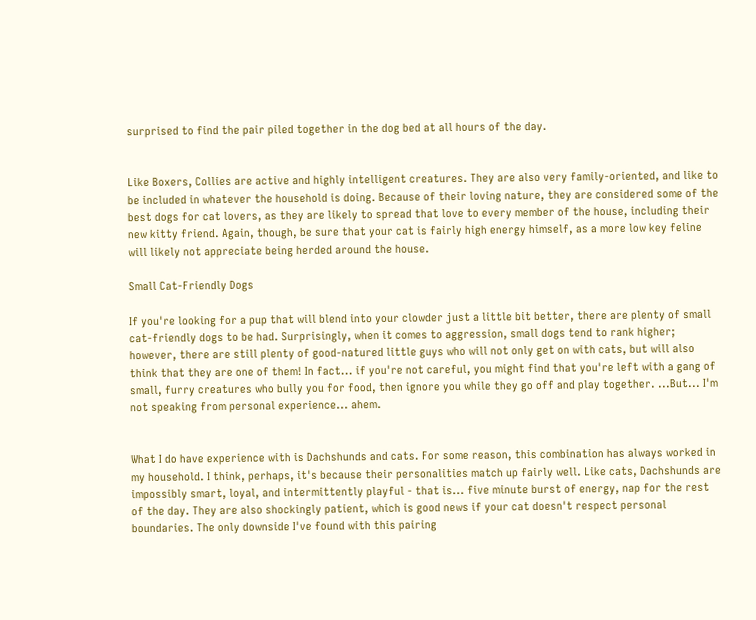surprised to find the pair piled together in the dog bed at all hours of the day.


Like Boxers, Collies are active and highly intelligent creatures. They are also very family-oriented, and like to be included in whatever the household is doing. Because of their loving nature, they are considered some of the best dogs for cat lovers, as they are likely to spread that love to every member of the house, including their new kitty friend. Again, though, be sure that your cat is fairly high energy himself, as a more low key feline will likely not appreciate being herded around the house.

Small Cat-Friendly Dogs

If you're looking for a pup that will blend into your clowder just a little bit better, there are plenty of small cat-friendly dogs to be had. Surprisingly, when it comes to aggression, small dogs tend to rank higher; however, there are still plenty of good-natured little guys who will not only get on with cats, but will also think that they are one of them! In fact... if you're not careful, you might find that you're left with a gang of small, furry creatures who bully you for food, then ignore you while they go off and play together. ...But... I'm not speaking from personal experience... ahem.


What I do have experience with is Dachshunds and cats. For some reason, this combination has always worked in my household. I think, perhaps, it's because their personalities match up fairly well. Like cats, Dachshunds are impossibly smart, loyal, and intermittently playful - that is... five minute burst of energy, nap for the rest of the day. They are also shockingly patient, which is good news if your cat doesn't respect personal boundaries. The only downside I've found with this pairing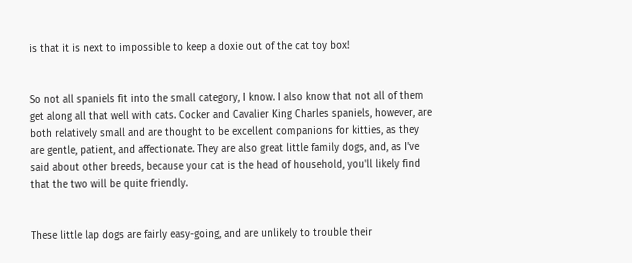is that it is next to impossible to keep a doxie out of the cat toy box!


So not all spaniels fit into the small category, I know. I also know that not all of them get along all that well with cats. Cocker and Cavalier King Charles spaniels, however, are both relatively small and are thought to be excellent companions for kitties, as they are gentle, patient, and affectionate. They are also great little family dogs, and, as I've said about other breeds, because your cat is the head of household, you'll likely find that the two will be quite friendly.


These little lap dogs are fairly easy-going, and are unlikely to trouble their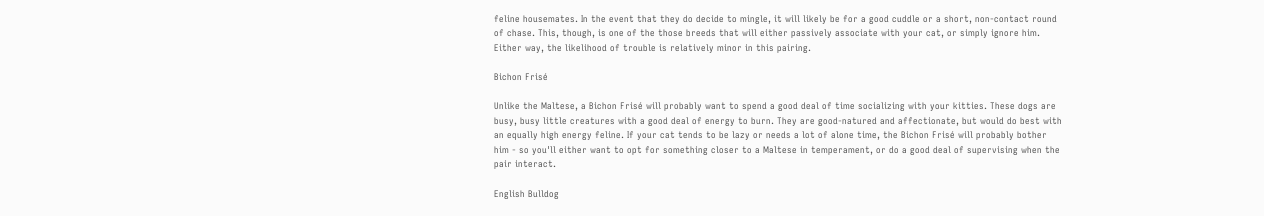feline housemates. In the event that they do decide to mingle, it will likely be for a good cuddle or a short, non-contact round of chase. This, though, is one of the those breeds that will either passively associate with your cat, or simply ignore him. Either way, the likelihood of trouble is relatively minor in this pairing.

Bichon Frisé

Unlike the Maltese, a Bichon Frisé will probably want to spend a good deal of time socializing with your kitties. These dogs are busy, busy little creatures with a good deal of energy to burn. They are good-natured and affectionate, but would do best with an equally high energy feline. If your cat tends to be lazy or needs a lot of alone time, the Bichon Frisé will probably bother him - so you'll either want to opt for something closer to a Maltese in temperament, or do a good deal of supervising when the pair interact.

English Bulldog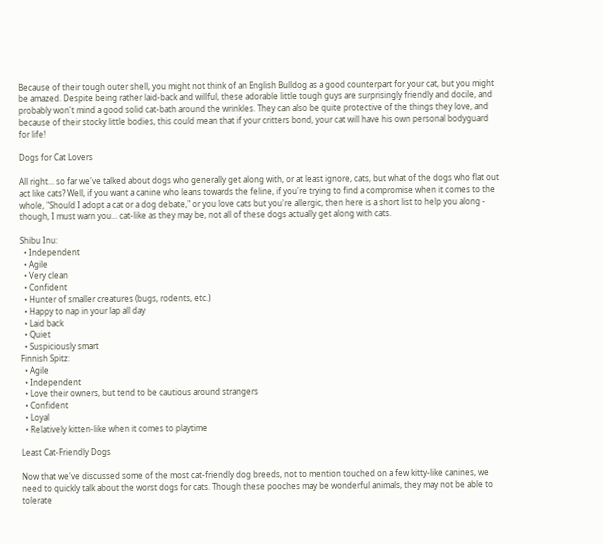Because of their tough outer shell, you might not think of an English Bulldog as a good counterpart for your cat, but you might be amazed. Despite being rather laid-back and willful, these adorable little tough guys are surprisingly friendly and docile, and probably won't mind a good solid cat-bath around the wrinkles. They can also be quite protective of the things they love, and because of their stocky little bodies, this could mean that if your critters bond, your cat will have his own personal bodyguard for life!

Dogs for Cat Lovers

All right... so far we've talked about dogs who generally get along with, or at least ignore, cats, but what of the dogs who flat out act like cats? Well, if you want a canine who leans towards the feline, if you're trying to find a compromise when it comes to the whole, "Should I adopt a cat or a dog debate," or you love cats but you're allergic, then here is a short list to help you along - though, I must warn you... cat-like as they may be, not all of these dogs actually get along with cats.

Shibu Inu:
  • Independent
  • Agile
  • Very clean
  • Confident
  • Hunter of smaller creatures (bugs, rodents, etc.)
  • Happy to nap in your lap all day
  • Laid back
  • Quiet
  • Suspiciously smart
Finnish Spitz:
  • Agile
  • Independent
  • Love their owners, but tend to be cautious around strangers
  • Confident
  • Loyal
  • Relatively kitten-like when it comes to playtime

Least Cat-Friendly Dogs

Now that we've discussed some of the most cat-friendly dog breeds, not to mention touched on a few kitty-like canines, we need to quickly talk about the worst dogs for cats. Though these pooches may be wonderful animals, they may not be able to tolerate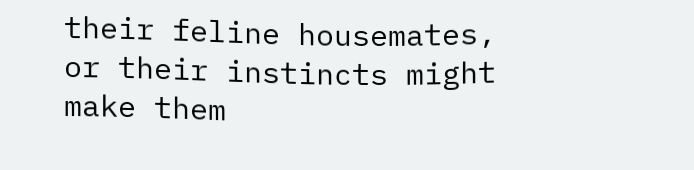their feline housemates, or their instincts might make them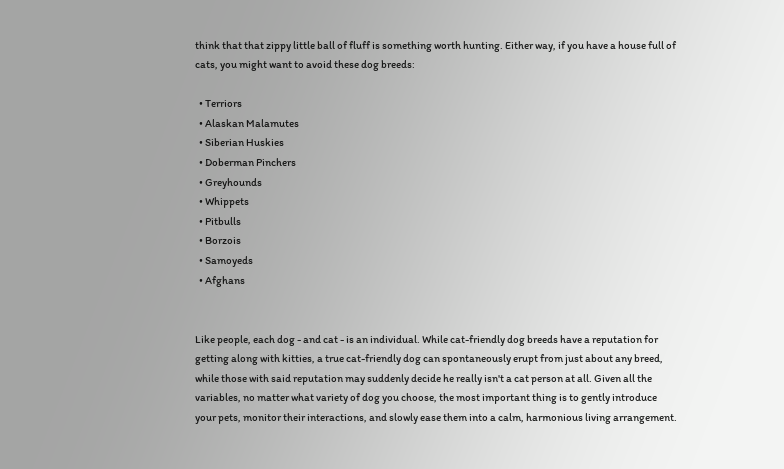think that that zippy little ball of fluff is something worth hunting. Either way, if you have a house full of cats, you might want to avoid these dog breeds:

  • Terriors
  • Alaskan Malamutes
  • Siberian Huskies
  • Doberman Pinchers
  • Greyhounds
  • Whippets
  • Pitbulls
  • Borzois
  • Samoyeds
  • Afghans


Like people, each dog - and cat - is an individual. While cat-friendly dog breeds have a reputation for getting along with kitties, a true cat-friendly dog can spontaneously erupt from just about any breed, while those with said reputation may suddenly decide he really isn't a cat person at all. Given all the variables, no matter what variety of dog you choose, the most important thing is to gently introduce your pets, monitor their interactions, and slowly ease them into a calm, harmonious living arrangement.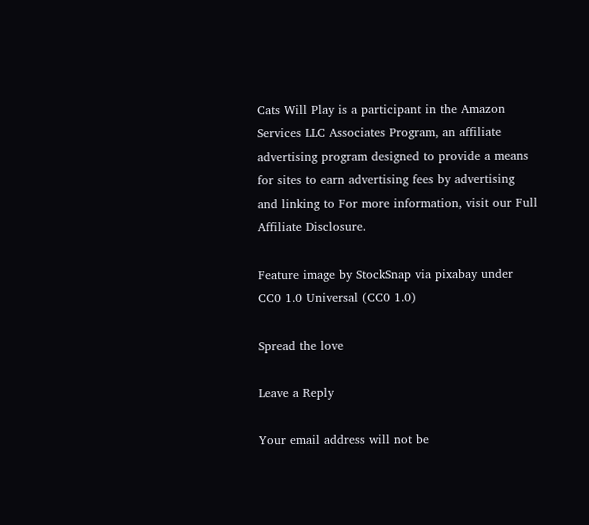Cats Will Play is a participant in the Amazon Services LLC Associates Program, an affiliate advertising program designed to provide a means for sites to earn advertising fees by advertising and linking to For more information, visit our Full Affiliate Disclosure.

Feature image by StockSnap via pixabay under CC0 1.0 Universal (CC0 1.0)

Spread the love

Leave a Reply

Your email address will not be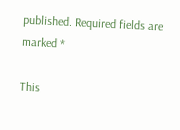published. Required fields are marked *

This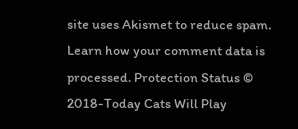site uses Akismet to reduce spam. Learn how your comment data is processed. Protection Status © 2018-Today Cats Will Play